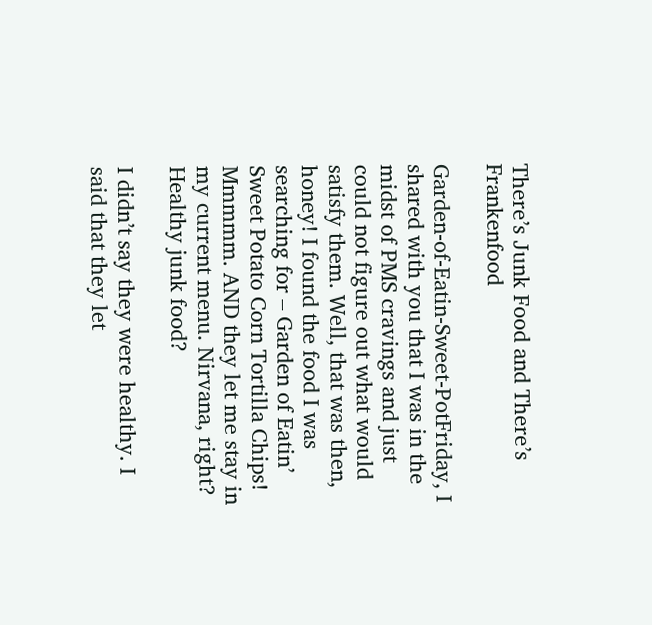There’s Junk Food and There’s Frankenfood

Garden-of-Eatin-Sweet-PotFriday, I shared with you that I was in the midst of PMS cravings and just could not figure out what would satisfy them. Well, that was then, honey! I found the food I was searching for – Garden of Eatin’ Sweet Potato Corn Tortilla Chips! Mmmmm. AND they let me stay in my current menu. Nirvana, right? Healthy junk food?

I didn’t say they were healthy. I said that they let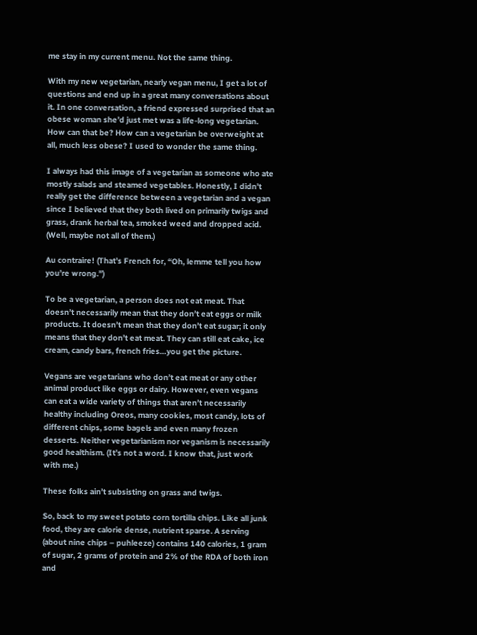me stay in my current menu. Not the same thing.

With my new vegetarian, nearly vegan menu, I get a lot of questions and end up in a great many conversations about it. In one conversation, a friend expressed surprised that an obese woman she’d just met was a life-long vegetarian. How can that be? How can a vegetarian be overweight at all, much less obese? I used to wonder the same thing.

I always had this image of a vegetarian as someone who ate mostly salads and steamed vegetables. Honestly, I didn’t really get the difference between a vegetarian and a vegan since I believed that they both lived on primarily twigs and grass, drank herbal tea, smoked weed and dropped acid. (Well, maybe not all of them.)

Au contraire! (That’s French for, “Oh, lemme tell you how you’re wrong.”)

To be a vegetarian, a person does not eat meat. That doesn’t necessarily mean that they don’t eat eggs or milk products. It doesn’t mean that they don’t eat sugar; it only means that they don’t eat meat. They can still eat cake, ice cream, candy bars, french fries…you get the picture.

Vegans are vegetarians who don’t eat meat or any other animal product like eggs or dairy. However, even vegans can eat a wide variety of things that aren’t necessarily healthy including Oreos, many cookies, most candy, lots of different chips, some bagels and even many frozen desserts. Neither vegetarianism nor veganism is necessarily good healthism. (It’s not a word. I know that, just work with me.)

These folks ain’t subsisting on grass and twigs.

So, back to my sweet potato corn tortilla chips. Like all junk food, they are calorie dense, nutrient sparse. A serving (about nine chips – puhleeze) contains 140 calories, 1 gram of sugar, 2 grams of protein and 2% of the RDA of both iron and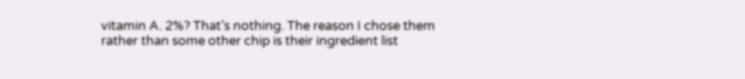vitamin A. 2%? That’s nothing. The reason I chose them rather than some other chip is their ingredient list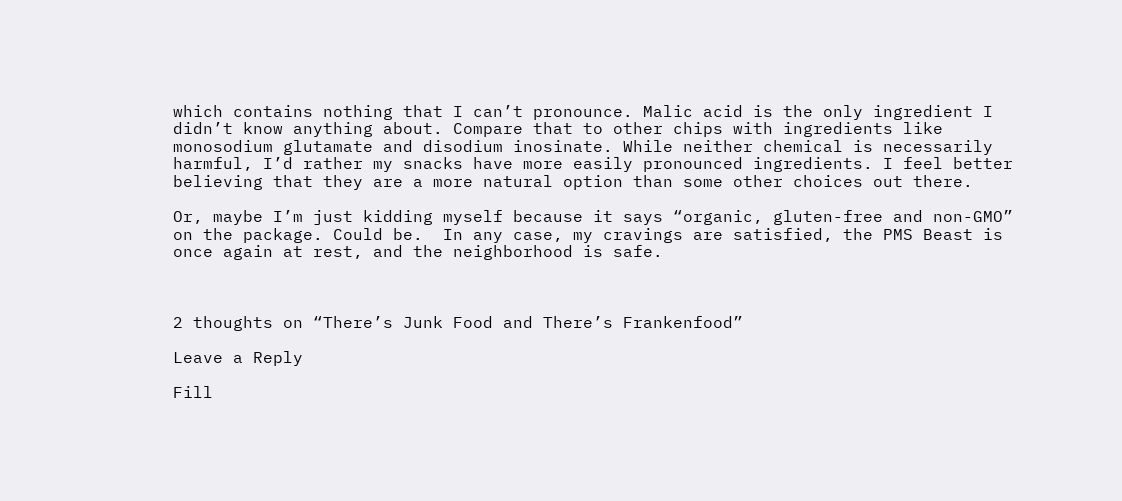which contains nothing that I can’t pronounce. Malic acid is the only ingredient I didn’t know anything about. Compare that to other chips with ingredients like monosodium glutamate and disodium inosinate. While neither chemical is necessarily harmful, I’d rather my snacks have more easily pronounced ingredients. I feel better believing that they are a more natural option than some other choices out there.

Or, maybe I’m just kidding myself because it says “organic, gluten-free and non-GMO” on the package. Could be.  In any case, my cravings are satisfied, the PMS Beast is once again at rest, and the neighborhood is safe.



2 thoughts on “There’s Junk Food and There’s Frankenfood”

Leave a Reply

Fill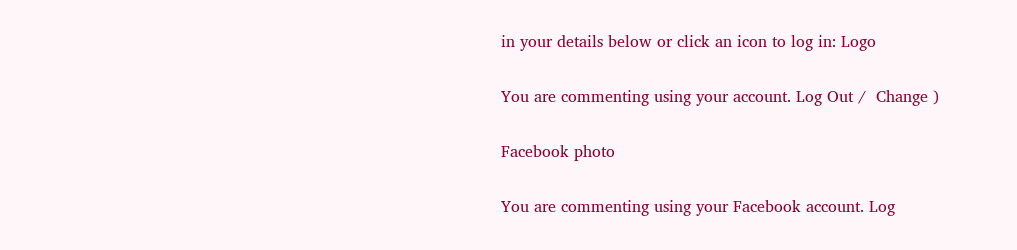in your details below or click an icon to log in: Logo

You are commenting using your account. Log Out /  Change )

Facebook photo

You are commenting using your Facebook account. Log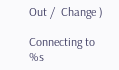Out /  Change )

Connecting to %s